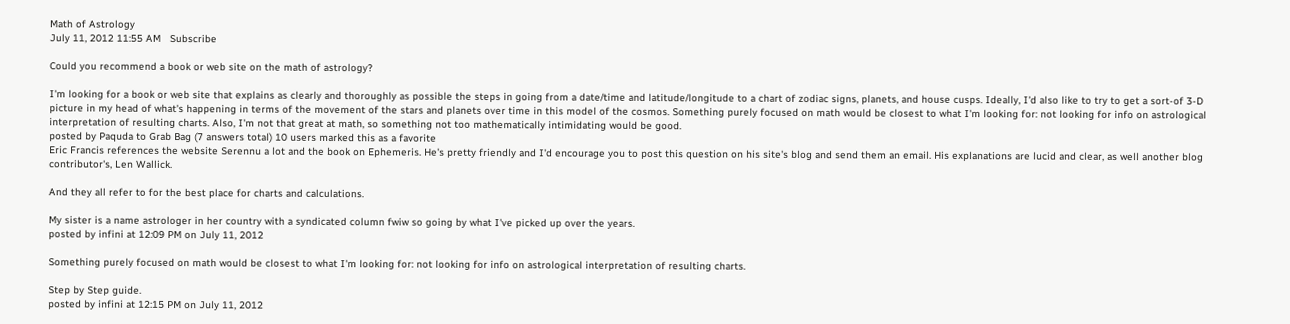Math of Astrology
July 11, 2012 11:55 AM   Subscribe

Could you recommend a book or web site on the math of astrology?

I'm looking for a book or web site that explains as clearly and thoroughly as possible the steps in going from a date/time and latitude/longitude to a chart of zodiac signs, planets, and house cusps. Ideally, I'd also like to try to get a sort-of 3-D picture in my head of what's happening in terms of the movement of the stars and planets over time in this model of the cosmos. Something purely focused on math would be closest to what I'm looking for: not looking for info on astrological interpretation of resulting charts. Also, I'm not that great at math, so something not too mathematically intimidating would be good.
posted by Paquda to Grab Bag (7 answers total) 10 users marked this as a favorite
Eric Francis references the website Serennu a lot and the book on Ephemeris. He's pretty friendly and I'd encourage you to post this question on his site's blog and send them an email. His explanations are lucid and clear, as well another blog contributor's, Len Wallick.

And they all refer to for the best place for charts and calculations.

My sister is a name astrologer in her country with a syndicated column fwiw so going by what I've picked up over the years.
posted by infini at 12:09 PM on July 11, 2012

Something purely focused on math would be closest to what I'm looking for: not looking for info on astrological interpretation of resulting charts.

Step by Step guide.
posted by infini at 12:15 PM on July 11, 2012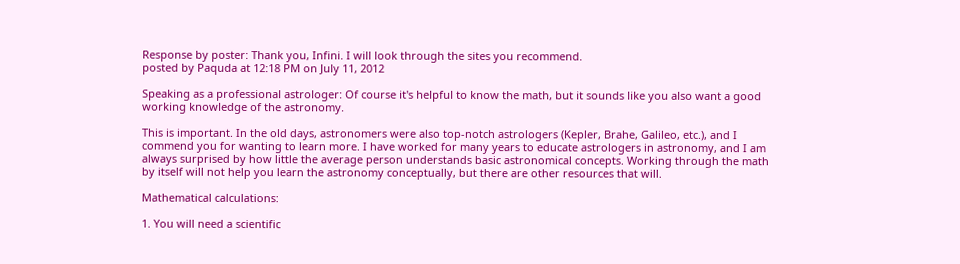Response by poster: Thank you, Infini. I will look through the sites you recommend.
posted by Paquda at 12:18 PM on July 11, 2012

Speaking as a professional astrologer: Of course it's helpful to know the math, but it sounds like you also want a good working knowledge of the astronomy.

This is important. In the old days, astronomers were also top-notch astrologers (Kepler, Brahe, Galileo, etc.), and I commend you for wanting to learn more. I have worked for many years to educate astrologers in astronomy, and I am always surprised by how little the average person understands basic astronomical concepts. Working through the math by itself will not help you learn the astronomy conceptually, but there are other resources that will.

Mathematical calculations:

1. You will need a scientific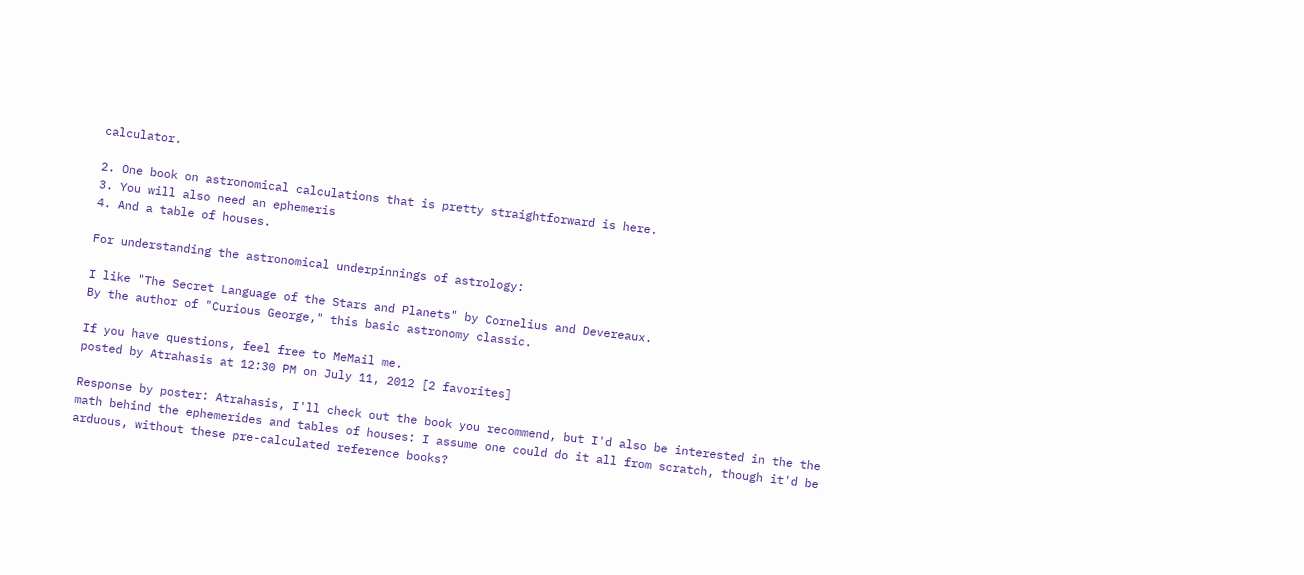calculator.

2. One book on astronomical calculations that is pretty straightforward is here.
3. You will also need an ephemeris
4. And a table of houses.

For understanding the astronomical underpinnings of astrology:

I like "The Secret Language of the Stars and Planets" by Cornelius and Devereaux.
By the author of "Curious George," this basic astronomy classic.

If you have questions, feel free to MeMail me.
posted by Atrahasis at 12:30 PM on July 11, 2012 [2 favorites]

Response by poster: Atrahasis, I'll check out the book you recommend, but I'd also be interested in the the math behind the ephemerides and tables of houses: I assume one could do it all from scratch, though it'd be arduous, without these pre-calculated reference books?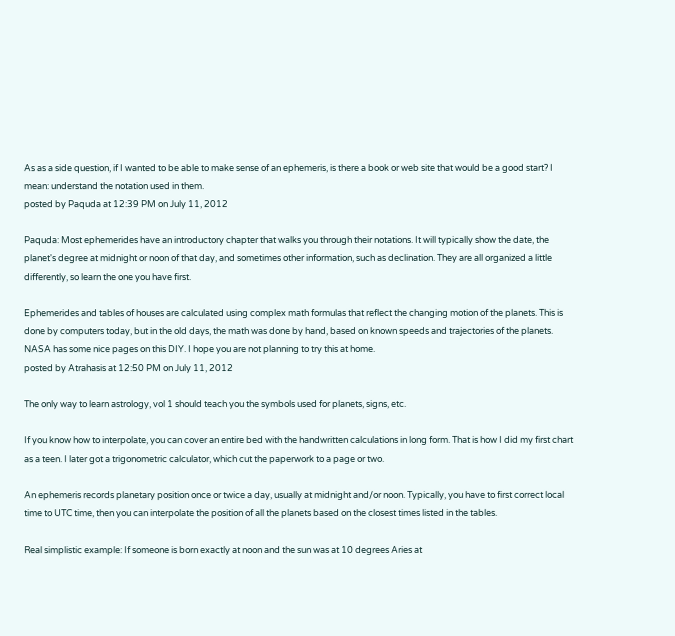As as a side question, if I wanted to be able to make sense of an ephemeris, is there a book or web site that would be a good start? I mean: understand the notation used in them.
posted by Paquda at 12:39 PM on July 11, 2012

Paquda: Most ephemerides have an introductory chapter that walks you through their notations. It will typically show the date, the planet's degree at midnight or noon of that day, and sometimes other information, such as declination. They are all organized a little differently, so learn the one you have first.

Ephemerides and tables of houses are calculated using complex math formulas that reflect the changing motion of the planets. This is done by computers today, but in the old days, the math was done by hand, based on known speeds and trajectories of the planets. NASA has some nice pages on this DIY. I hope you are not planning to try this at home.
posted by Atrahasis at 12:50 PM on July 11, 2012

The only way to learn astrology, vol 1 should teach you the symbols used for planets, signs, etc.

If you know how to interpolate, you can cover an entire bed with the handwritten calculations in long form. That is how I did my first chart as a teen. I later got a trigonometric calculator, which cut the paperwork to a page or two.

An ephemeris records planetary position once or twice a day, usually at midnight and/or noon. Typically, you have to first correct local time to UTC time, then you can interpolate the position of all the planets based on the closest times listed in the tables.

Real simplistic example: If someone is born exactly at noon and the sun was at 10 degrees Aries at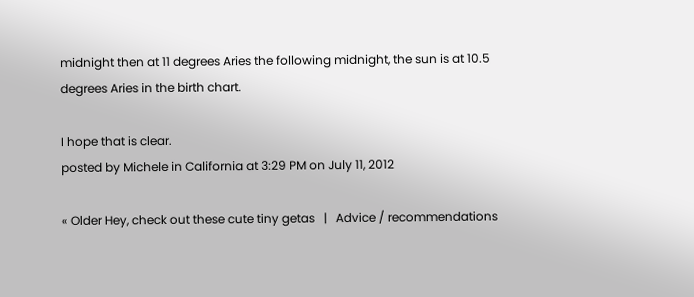midnight then at 11 degrees Aries the following midnight, the sun is at 10.5 degrees Aries in the birth chart.

I hope that is clear.
posted by Michele in California at 3:29 PM on July 11, 2012

« Older Hey, check out these cute tiny getas   |   Advice / recommendations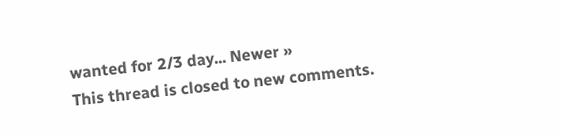wanted for 2/3 day... Newer »
This thread is closed to new comments.